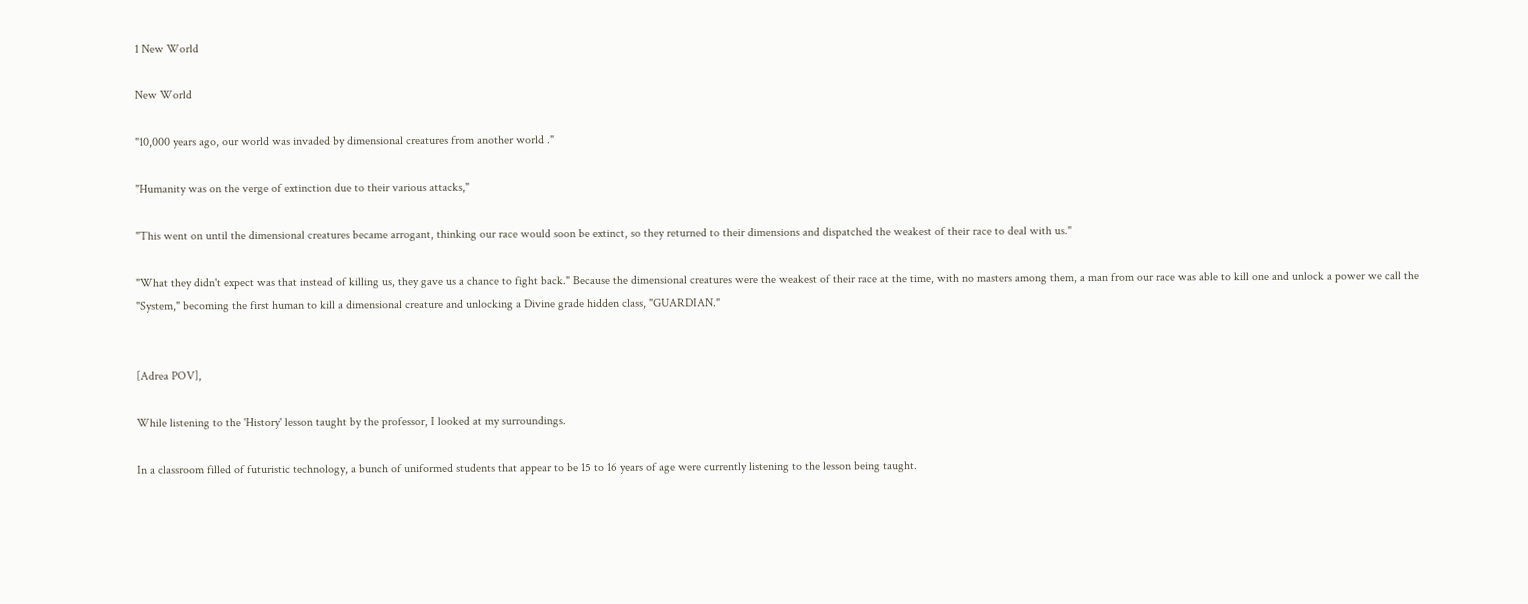1 New World

New World

"10,000 years ago, our world was invaded by dimensional creatures from another world ."

"Humanity was on the verge of extinction due to their various attacks,"

"This went on until the dimensional creatures became arrogant, thinking our race would soon be extinct, so they returned to their dimensions and dispatched the weakest of their race to deal with us."

"What they didn't expect was that instead of killing us, they gave us a chance to fight back." Because the dimensional creatures were the weakest of their race at the time, with no masters among them, a man from our race was able to kill one and unlock a power we call the "System," becoming the first human to kill a dimensional creature and unlocking a Divine grade hidden class, "GUARDIAN."


[Adrea POV],

While listening to the 'History' lesson taught by the professor, I looked at my surroundings.

In a classroom filled of futuristic technology, a bunch of uniformed students that appear to be 15 to 16 years of age were currently listening to the lesson being taught.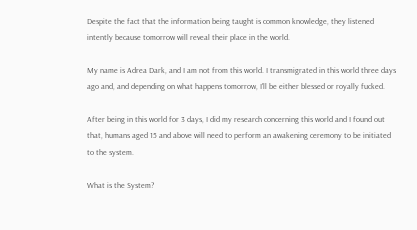Despite the fact that the information being taught is common knowledge, they listened intently because tomorrow will reveal their place in the world.

My name is Adrea Dark, and I am not from this world. I transmigrated in this world three days ago and, and depending on what happens tomorrow, I'll be either blessed or royally fucked.

After being in this world for 3 days, I did my research concerning this world and I found out that, humans aged 15 and above will need to perform an awakening ceremony to be initiated to the system.

What is the System?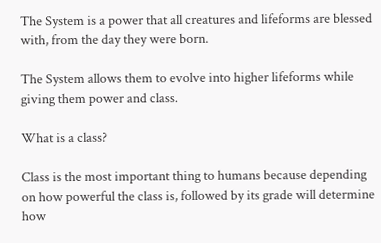The System is a power that all creatures and lifeforms are blessed with, from the day they were born.

The System allows them to evolve into higher lifeforms while giving them power and class.

What is a class?

Class is the most important thing to humans because depending on how powerful the class is, followed by its grade will determine how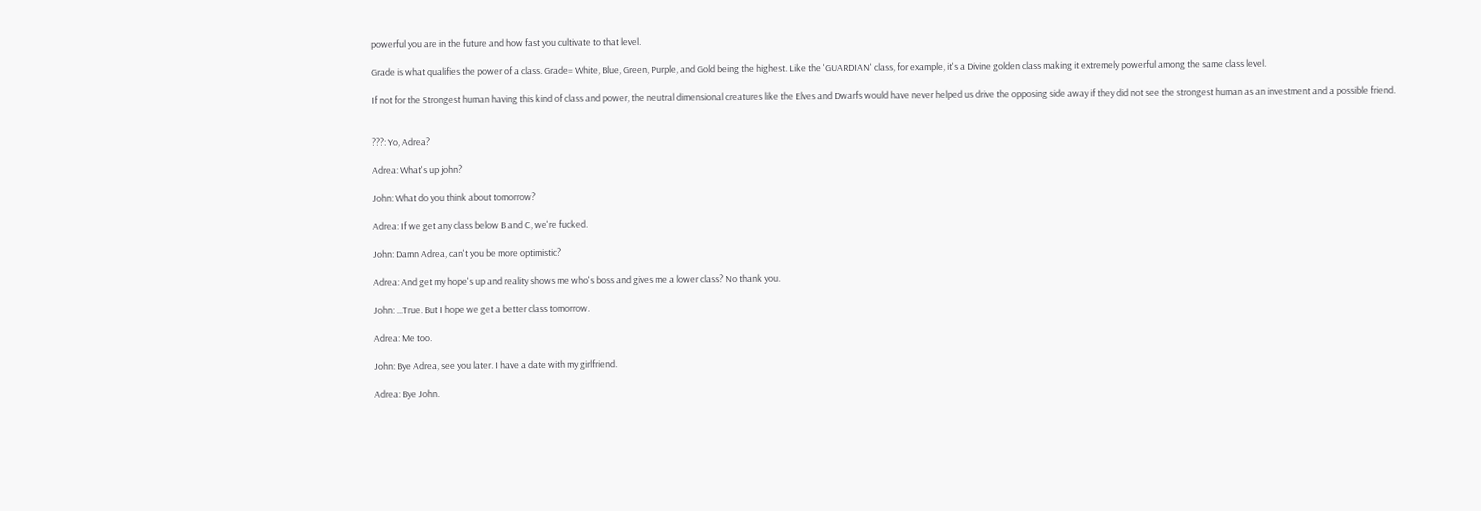powerful you are in the future and how fast you cultivate to that level.

Grade is what qualifies the power of a class. Grade= White, Blue, Green, Purple, and Gold being the highest. Like the 'GUARDIAN' class, for example, it's a Divine golden class making it extremely powerful among the same class level.

If not for the Strongest human having this kind of class and power, the neutral dimensional creatures like the Elves and Dwarfs would have never helped us drive the opposing side away if they did not see the strongest human as an investment and a possible friend.


???: Yo, Adrea?

Adrea: What's up john?

John: What do you think about tomorrow?

Adrea: If we get any class below B and C, we're fucked.

John: Damn Adrea, can't you be more optimistic?

Adrea: And get my hope's up and reality shows me who's boss and gives me a lower class? No thank you.

John: ...True. But I hope we get a better class tomorrow.

Adrea: Me too.

John: Bye Adrea, see you later. I have a date with my girlfriend.

Adrea: Bye John.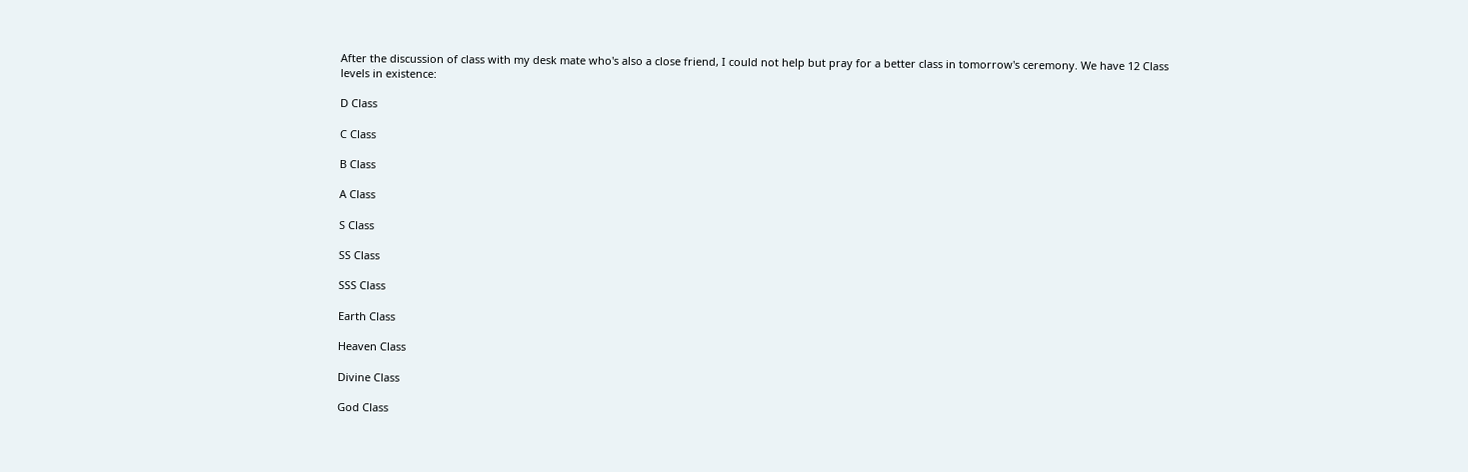After the discussion of class with my desk mate who's also a close friend, I could not help but pray for a better class in tomorrow's ceremony. We have 12 Class levels in existence:

D Class

C Class

B Class

A Class

S Class

SS Class

SSS Class

Earth Class

Heaven Class

Divine Class

God Class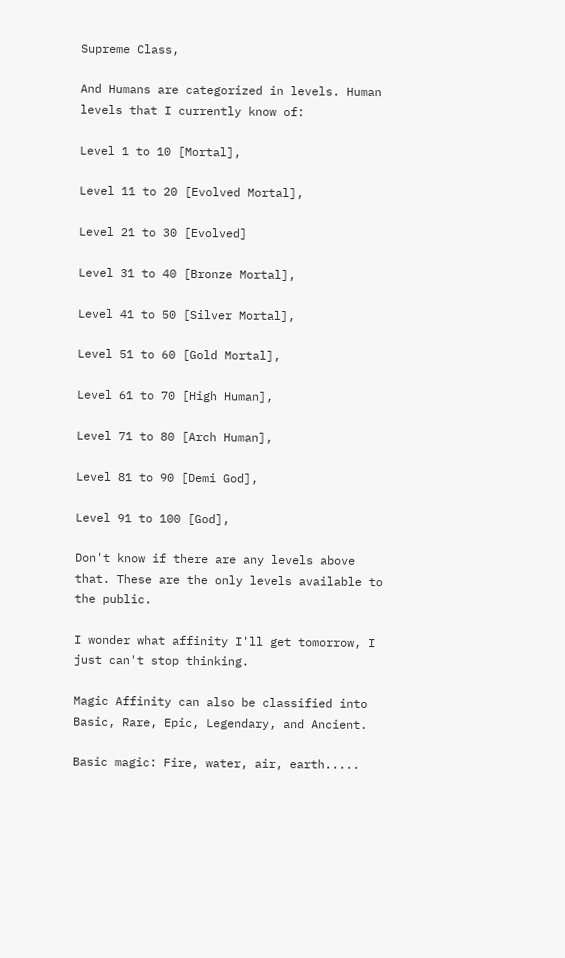Supreme Class,

And Humans are categorized in levels. Human levels that I currently know of:

Level 1 to 10 [Mortal],

Level 11 to 20 [Evolved Mortal],

Level 21 to 30 [Evolved]

Level 31 to 40 [Bronze Mortal],

Level 41 to 50 [Silver Mortal],

Level 51 to 60 [Gold Mortal],

Level 61 to 70 [High Human],

Level 71 to 80 [Arch Human],

Level 81 to 90 [Demi God],

Level 91 to 100 [God],

Don't know if there are any levels above that. These are the only levels available to the public.

I wonder what affinity I'll get tomorrow, I just can't stop thinking.

Magic Affinity can also be classified into Basic, Rare, Epic, Legendary, and Ancient.

Basic magic: Fire, water, air, earth.....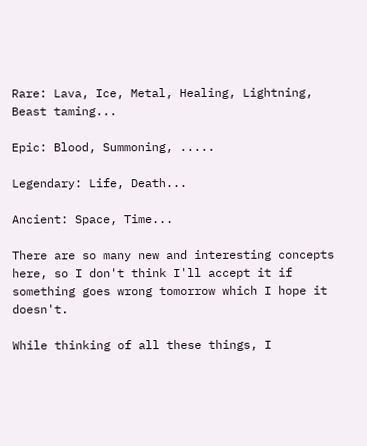Rare: Lava, Ice, Metal, Healing, Lightning, Beast taming...

Epic: Blood, Summoning, .....

Legendary: Life, Death...

Ancient: Space, Time...

There are so many new and interesting concepts here, so I don't think I'll accept it if something goes wrong tomorrow which I hope it doesn't.

While thinking of all these things, I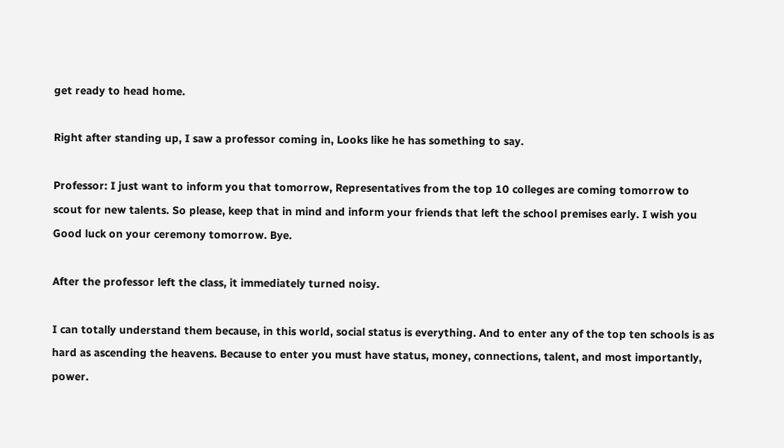get ready to head home.

Right after standing up, I saw a professor coming in, Looks like he has something to say.

Professor: I just want to inform you that tomorrow, Representatives from the top 10 colleges are coming tomorrow to scout for new talents. So please, keep that in mind and inform your friends that left the school premises early. I wish you Good luck on your ceremony tomorrow. Bye.

After the professor left the class, it immediately turned noisy.

I can totally understand them because, in this world, social status is everything. And to enter any of the top ten schools is as hard as ascending the heavens. Because to enter you must have status, money, connections, talent, and most importantly, power.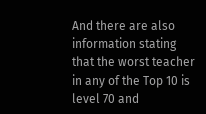And there are also information stating that the worst teacher in any of the Top 10 is level 70 and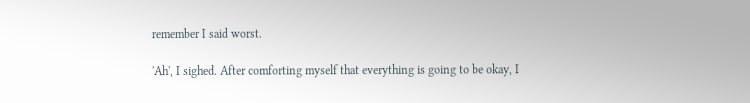remember I said worst.

'Ah', I sighed. After comforting myself that everything is going to be okay, I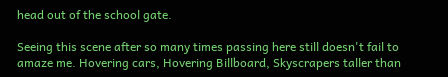head out of the school gate.

Seeing this scene after so many times passing here still doesn't fail to amaze me. Hovering cars, Hovering Billboard, Skyscrapers taller than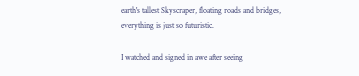earth's tallest Skyscraper, floating roads and bridges, everything is just so futuristic.

I watched and signed in awe after seeing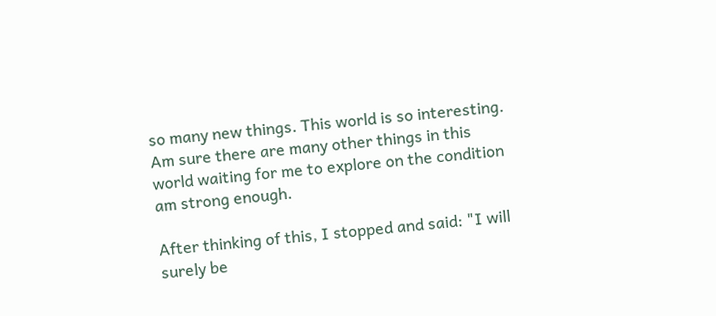so many new things. This world is so interesting. Am sure there are many other things in this world waiting for me to explore on the condition am strong enough.

After thinking of this, I stopped and said: "I will surely be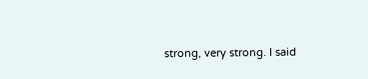strong, very strong. I said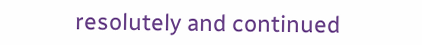resolutely and continued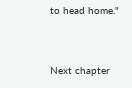to head home."


Next chapter